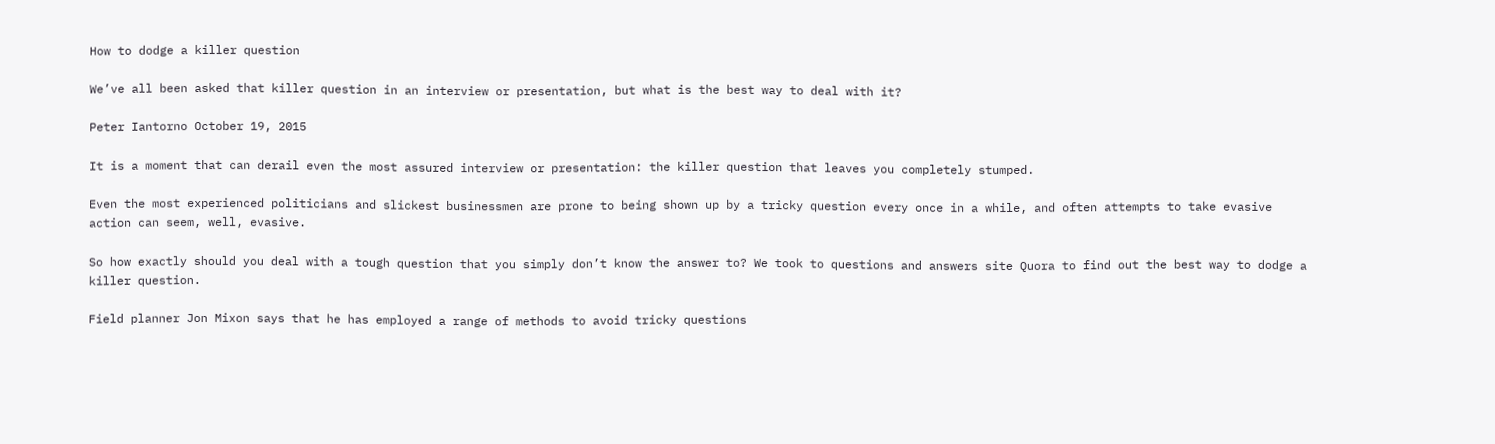How to dodge a killer question

We’ve all been asked that killer question in an interview or presentation, but what is the best way to deal with it?

Peter Iantorno October 19, 2015

It is a moment that can derail even the most assured interview or presentation: the killer question that leaves you completely stumped.

Even the most experienced politicians and slickest businessmen are prone to being shown up by a tricky question every once in a while, and often attempts to take evasive action can seem, well, evasive.

So how exactly should you deal with a tough question that you simply don’t know the answer to? We took to questions and answers site Quora to find out the best way to dodge a killer question.

Field planner Jon Mixon says that he has employed a range of methods to avoid tricky questions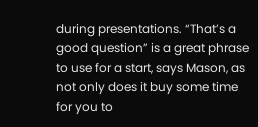during presentations. “That’s a good question” is a great phrase to use for a start, says Mason, as not only does it buy some time for you to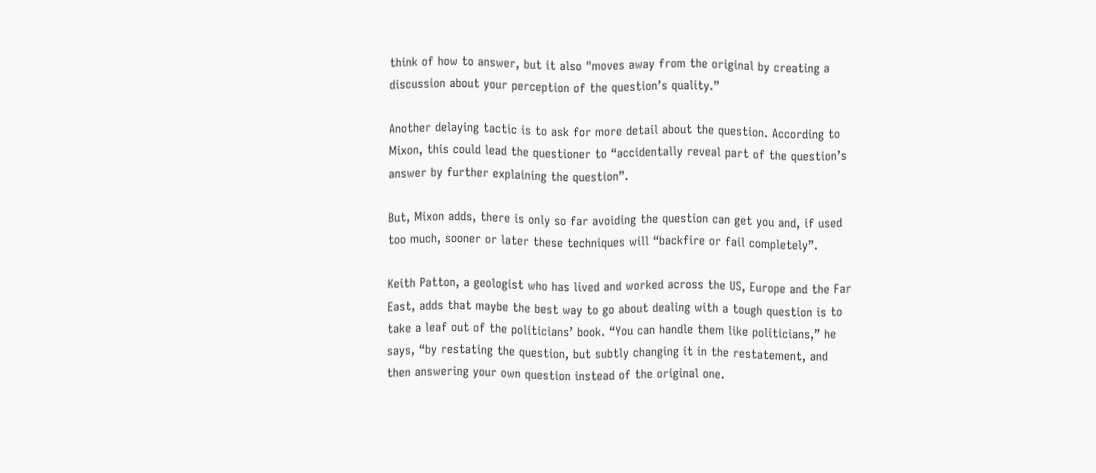think of how to answer, but it also "moves away from the original by creating a discussion about your perception of the question’s quality.”

Another delaying tactic is to ask for more detail about the question. According to Mixon, this could lead the questioner to “accidentally reveal part of the question’s answer by further explaining the question”.

But, Mixon adds, there is only so far avoiding the question can get you and, if used too much, sooner or later these techniques will “backfire or fail completely”.

Keith Patton, a geologist who has lived and worked across the US, Europe and the Far East, adds that maybe the best way to go about dealing with a tough question is to take a leaf out of the politicians’ book. “You can handle them like politicians,” he says, “by restating the question, but subtly changing it in the restatement, and then answering your own question instead of the original one.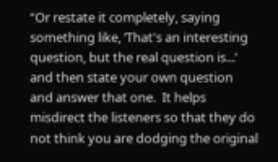“Or restate it completely, saying something like, ‘That's an interesting question, but the real question is...’ and then state your own question and answer that one.  It helps misdirect the listeners so that they do not think you are dodging the original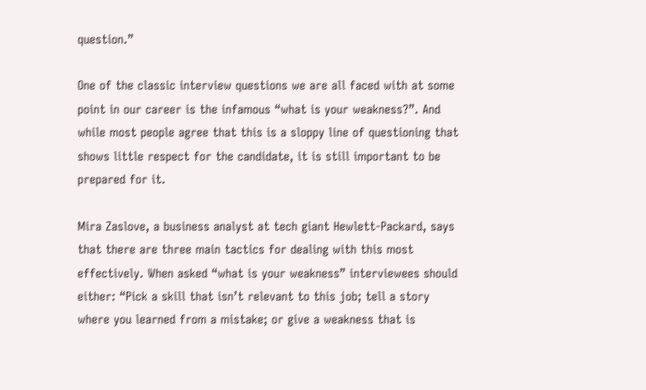question.”

One of the classic interview questions we are all faced with at some point in our career is the infamous “what is your weakness?”. And while most people agree that this is a sloppy line of questioning that shows little respect for the candidate, it is still important to be prepared for it.

Mira Zaslove, a business analyst at tech giant Hewlett-Packard, says that there are three main tactics for dealing with this most effectively. When asked “what is your weakness” interviewees should either: “Pick a skill that isn’t relevant to this job; tell a story where you learned from a mistake; or give a weakness that is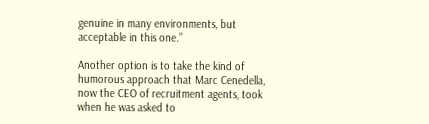genuine in many environments, but acceptable in this one.”

Another option is to take the kind of humorous approach that Marc Cenedella, now the CEO of recruitment agents, took when he was asked to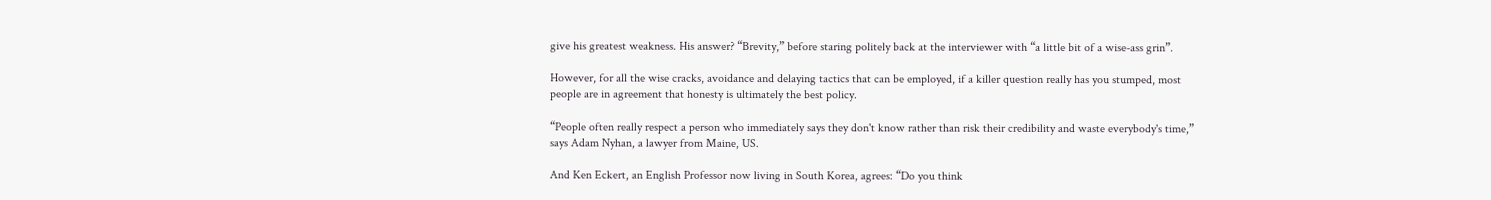give his greatest weakness. His answer? “Brevity,” before staring politely back at the interviewer with “a little bit of a wise-ass grin”.

However, for all the wise cracks, avoidance and delaying tactics that can be employed, if a killer question really has you stumped, most people are in agreement that honesty is ultimately the best policy.

“People often really respect a person who immediately says they don't know rather than risk their credibility and waste everybody's time,” says Adam Nyhan, a lawyer from Maine, US.

And Ken Eckert, an English Professor now living in South Korea, agrees: “Do you think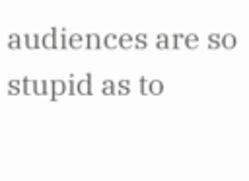audiences are so stupid as to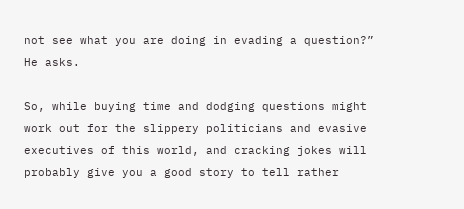not see what you are doing in evading a question?” He asks.

So, while buying time and dodging questions might work out for the slippery politicians and evasive executives of this world, and cracking jokes will probably give you a good story to tell rather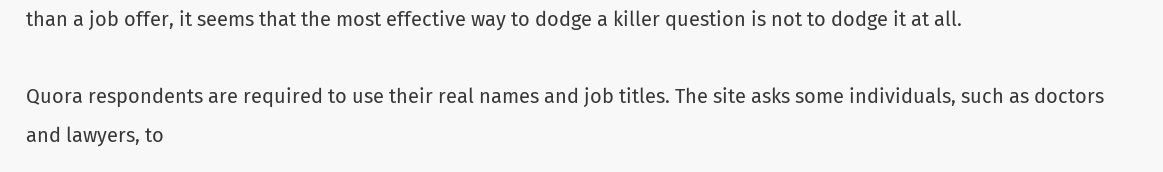than a job offer, it seems that the most effective way to dodge a killer question is not to dodge it at all.

Quora respondents are required to use their real names and job titles. The site asks some individuals, such as doctors and lawyers, to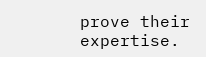prove their expertise.